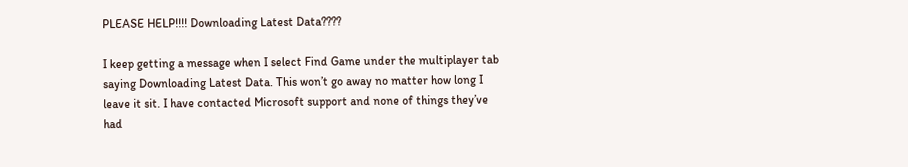PLEASE HELP!!!! Downloading Latest Data????

I keep getting a message when I select Find Game under the multiplayer tab saying Downloading Latest Data. This won’t go away no matter how long I leave it sit. I have contacted Microsoft support and none of things they’ve had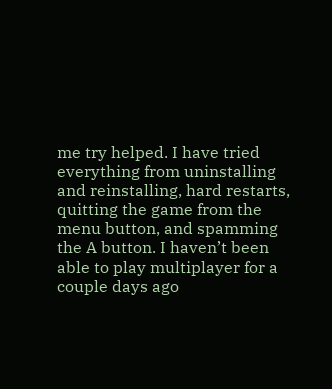me try helped. I have tried everything from uninstalling and reinstalling, hard restarts, quitting the game from the menu button, and spamming the A button. I haven’t been able to play multiplayer for a couple days ago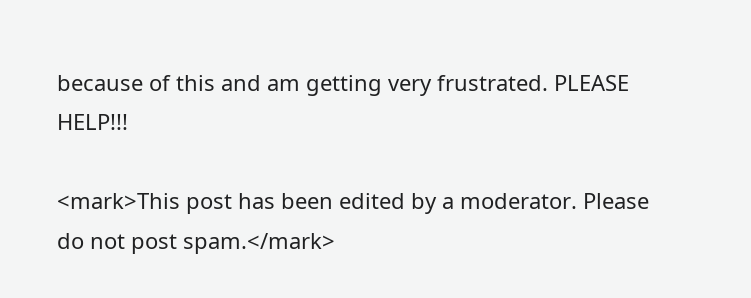because of this and am getting very frustrated. PLEASE HELP!!!

<mark>This post has been edited by a moderator. Please do not post spam.</mark>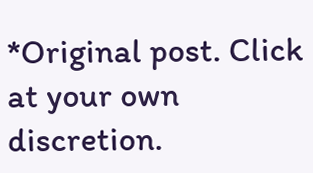*Original post. Click at your own discretion.